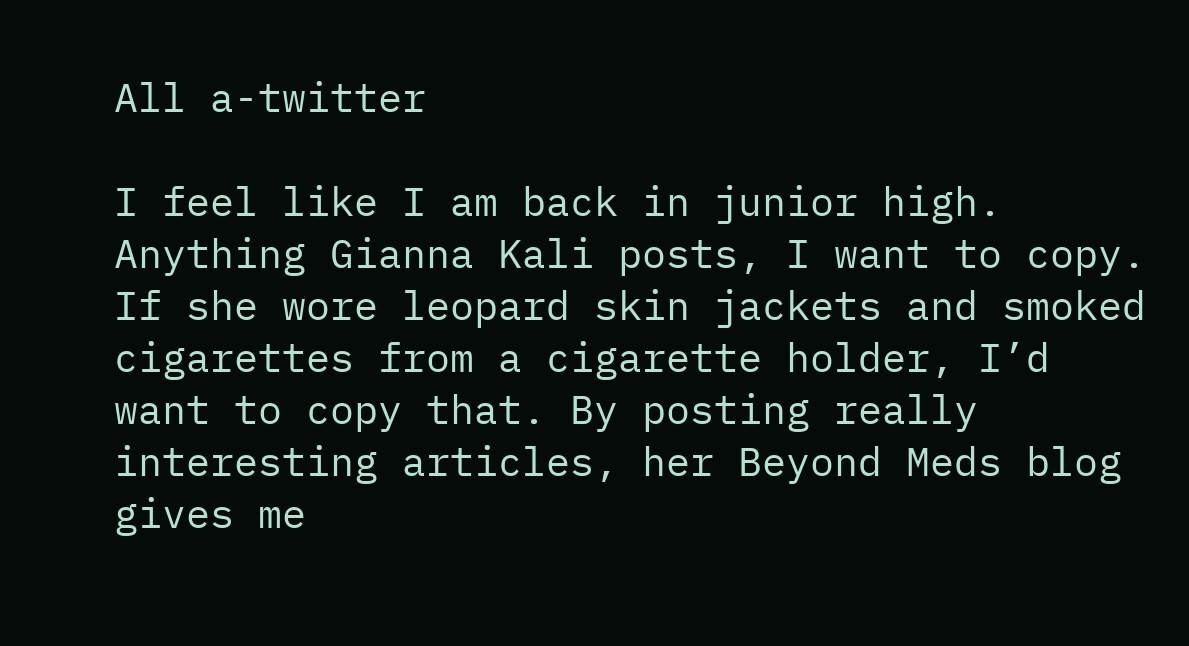All a-twitter

I feel like I am back in junior high. Anything Gianna Kali posts, I want to copy. If she wore leopard skin jackets and smoked cigarettes from a cigarette holder, I’d want to copy that. By posting really interesting articles, her Beyond Meds blog gives me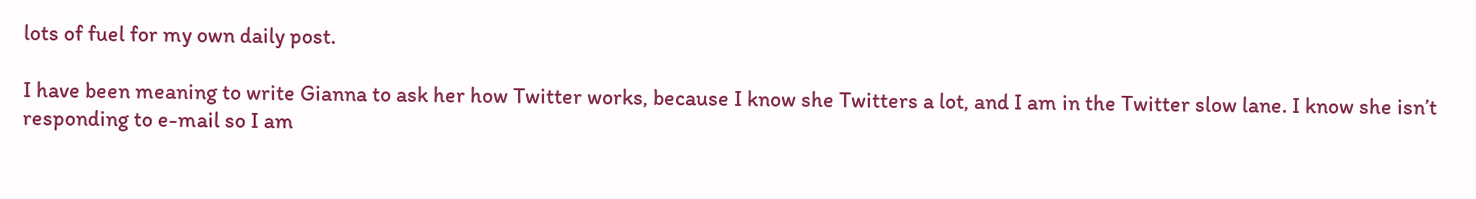lots of fuel for my own daily post.

I have been meaning to write Gianna to ask her how Twitter works, because I know she Twitters a lot, and I am in the Twitter slow lane. I know she isn’t responding to e-mail so I am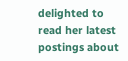delighted to read her latest postings about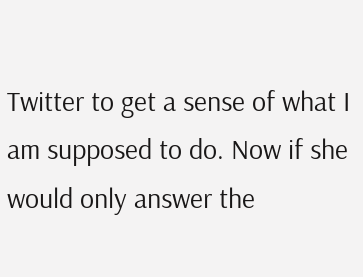Twitter to get a sense of what I am supposed to do. Now if she would only answer the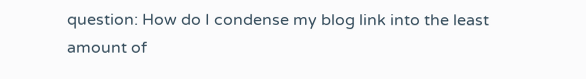question: How do I condense my blog link into the least amount of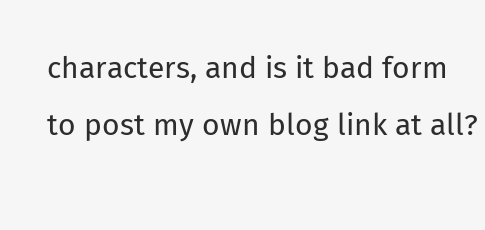characters, and is it bad form to post my own blog link at all?